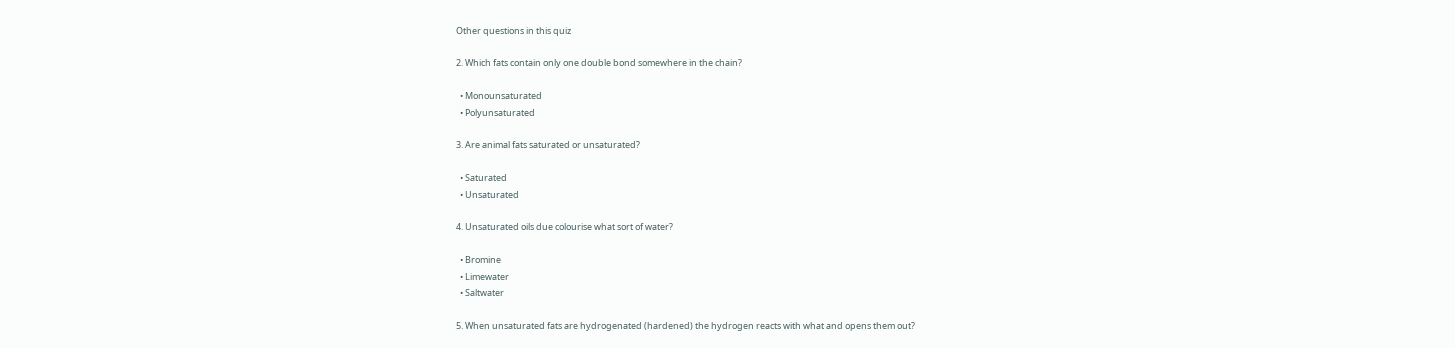Other questions in this quiz

2. Which fats contain only one double bond somewhere in the chain?

  • Monounsaturated
  • Polyunsaturated

3. Are animal fats saturated or unsaturated?

  • Saturated
  • Unsaturated

4. Unsaturated oils due colourise what sort of water?

  • Bromine
  • Limewater
  • Saltwater

5. When unsaturated fats are hydrogenated (hardened) the hydrogen reacts with what and opens them out?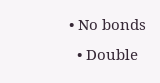• No bonds
  • Double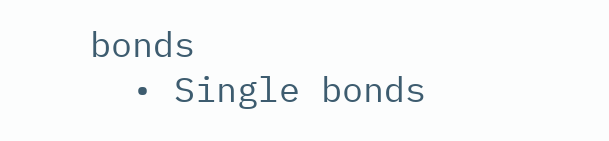bonds
  • Single bonds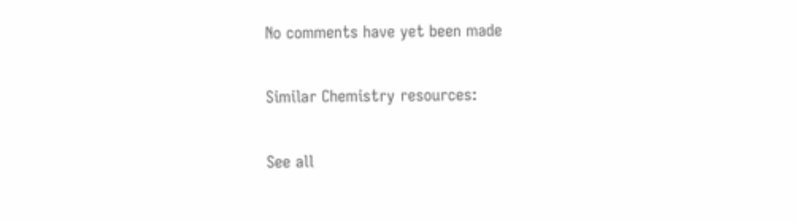No comments have yet been made

Similar Chemistry resources:

See all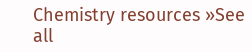Chemistry resources »See all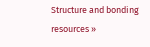Structure and bonding resources »